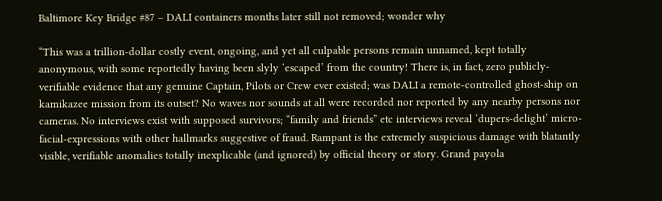Baltimore Key Bridge #87 – DALI containers months later still not removed; wonder why

“This was a trillion-dollar costly event, ongoing, and yet all culpable persons remain unnamed, kept totally anonymous, with some reportedly having been slyly ‘escaped’ from the country! There is, in fact, zero publicly-verifiable evidence that any genuine Captain, Pilots or Crew ever existed; was DALI a remote-controlled ghost-ship on kamikazee mission from its outset? No waves nor sounds at all were recorded nor reported by any nearby persons nor cameras. No interviews exist with supposed survivors; “family and friends” etc interviews reveal ‘dupers-delight’ micro-facial-expressions with other hallmarks suggestive of fraud. Rampant is the extremely suspicious damage with blatantly visible, verifiable anomalies totally inexplicable (and ignored) by official theory or story. Grand payola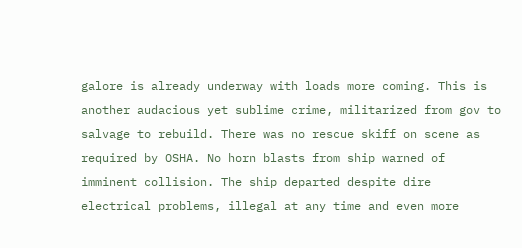galore is already underway with loads more coming. This is another audacious yet sublime crime, militarized from gov to salvage to rebuild. There was no rescue skiff on scene as required by OSHA. No horn blasts from ship warned of imminent collision. The ship departed despite dire electrical problems, illegal at any time and even more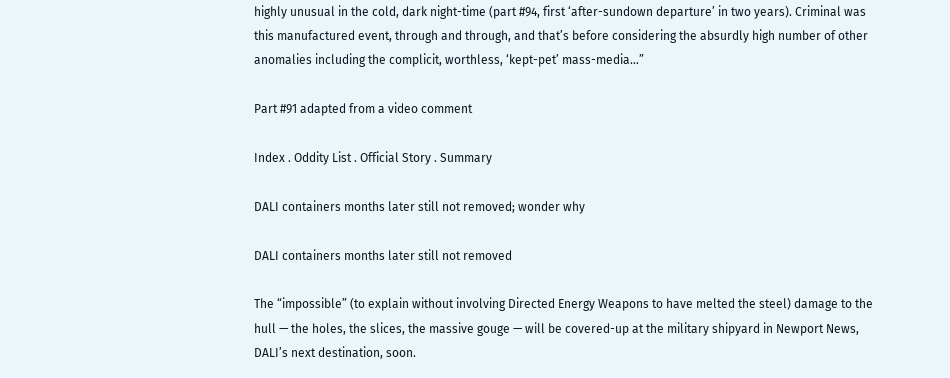highly unusual in the cold, dark night-time (part #94, first ‘after-sundown departure’ in two years). Criminal was this manufactured event, through and through, and that’s before considering the absurdly high number of other anomalies including the complicit, worthless, ‘kept-pet’ mass-media…”

Part #91 adapted from a video comment

Index . Oddity List . Official Story . Summary

DALI containers months later still not removed; wonder why

DALI containers months later still not removed

The “impossible” (to explain without involving Directed Energy Weapons to have melted the steel) damage to the hull — the holes, the slices, the massive gouge — will be covered-up at the military shipyard in Newport News, DALI’s next destination, soon.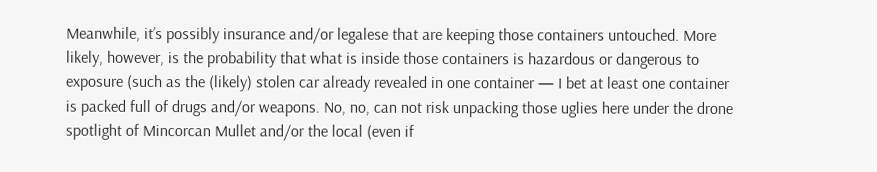Meanwhile, it’s possibly insurance and/or legalese that are keeping those containers untouched. More likely, however, is the probability that what is inside those containers is hazardous or dangerous to exposure (such as the (likely) stolen car already revealed in one container — I bet at least one container is packed full of drugs and/or weapons. No, no, can not risk unpacking those uglies here under the drone spotlight of Mincorcan Mullet and/or the local (even if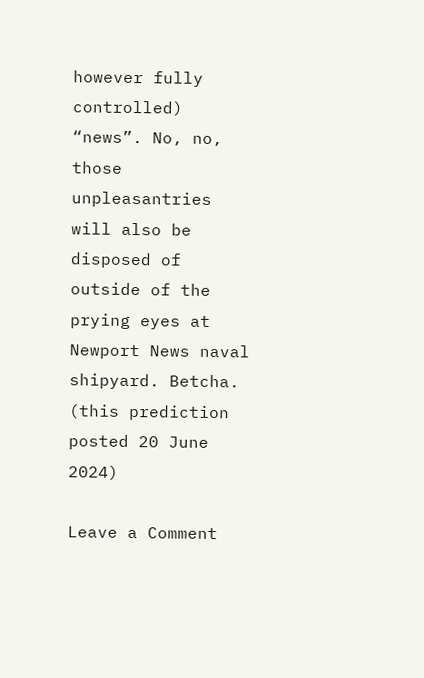however fully controlled) “news”. No, no, those unpleasantries will also be disposed of outside of the prying eyes at Newport News naval shipyard. Betcha. (this prediction posted 20 June 2024)

Leave a Comment